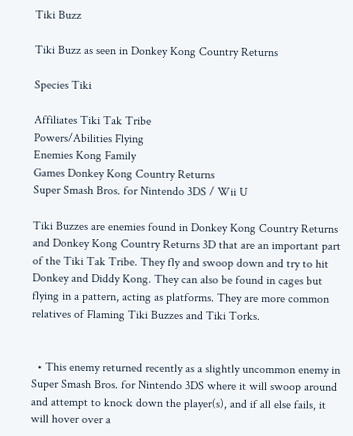Tiki Buzz

Tiki Buzz as seen in Donkey Kong Country Returns

Species Tiki

Affiliates Tiki Tak Tribe
Powers/Abilities Flying
Enemies Kong Family
Games Donkey Kong Country Returns
Super Smash Bros. for Nintendo 3DS / Wii U

Tiki Buzzes are enemies found in Donkey Kong Country Returns and Donkey Kong Country Returns 3D that are an important part of the Tiki Tak Tribe. They fly and swoop down and try to hit Donkey and Diddy Kong. They can also be found in cages but flying in a pattern, acting as platforms. They are more common relatives of Flaming Tiki Buzzes and Tiki Torks.


  • This enemy returned recently as a slightly uncommon enemy in Super Smash Bros. for Nintendo 3DS where it will swoop around and attempt to knock down the player(s), and if all else fails, it will hover over a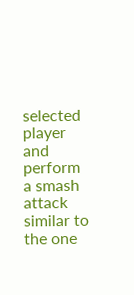selected player and perform a smash attack similar to the one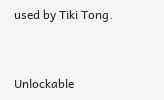used by Tiki Tong.



Unlockable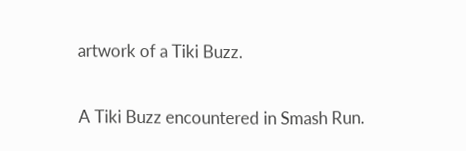artwork of a Tiki Buzz.


A Tiki Buzz encountered in Smash Run.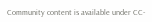Community content is available under CC-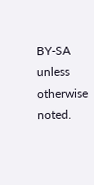BY-SA unless otherwise noted.